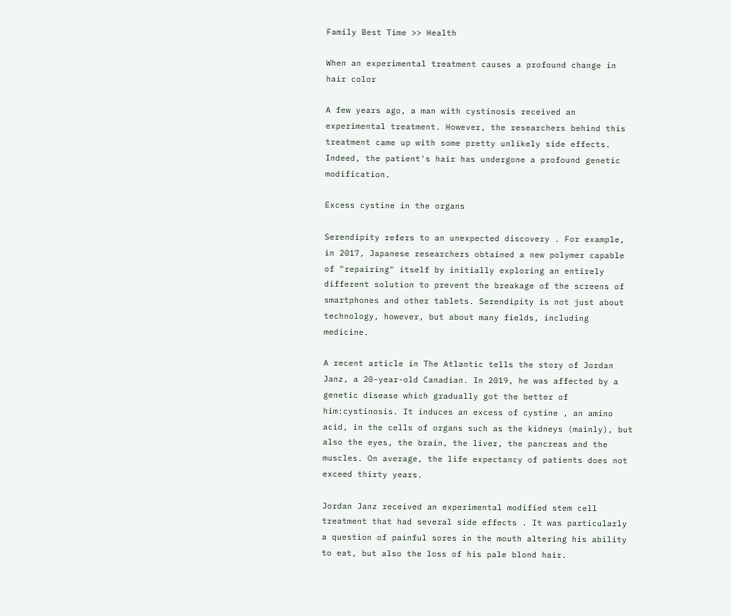Family Best Time >> Health

When an experimental treatment causes a profound change in hair color

A few years ago, a man with cystinosis received an experimental treatment. However, the researchers behind this treatment came up with some pretty unlikely side effects. Indeed, the patient's hair has undergone a profound genetic modification.

Excess cystine in the organs

Serendipity refers to an unexpected discovery . For example, in 2017, Japanese researchers obtained a new polymer capable of "repairing" itself by initially exploring an entirely different solution to prevent the breakage of the screens of smartphones and other tablets. Serendipity is not just about technology, however, but about many fields, including medicine.

A recent article in The Atlantic tells the story of Jordan Janz, a 20-year-old Canadian. In 2019, he was affected by a genetic disease which gradually got the better of him:cystinosis. It induces an excess of cystine , an amino acid, in the cells of organs such as the kidneys (mainly), but also the eyes, the brain, the liver, the pancreas and the muscles. On average, the life expectancy of patients does not exceed thirty years.

Jordan Janz received an experimental modified stem cell treatment that had several side effects . It was particularly a question of painful sores in the mouth altering his ability to eat, but also the loss of his pale blond hair.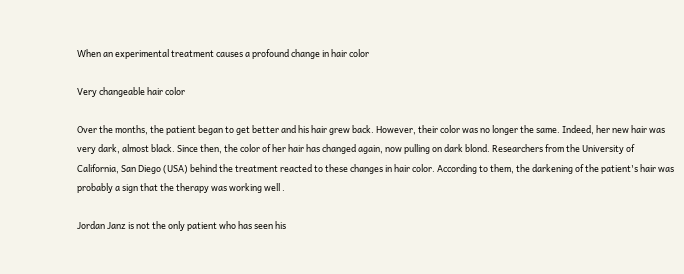When an experimental treatment causes a profound change in hair color

Very changeable hair color

Over the months, the patient began to get better and his hair grew back. However, their color was no longer the same. Indeed, her new hair was very dark, almost black. Since then, the color of her hair has changed again, now pulling on dark blond. Researchers from the University of California, San Diego (USA) behind the treatment reacted to these changes in hair color. According to them, the darkening of the patient's hair was probably a sign that the therapy was working well .

Jordan Janz is not the only patient who has seen his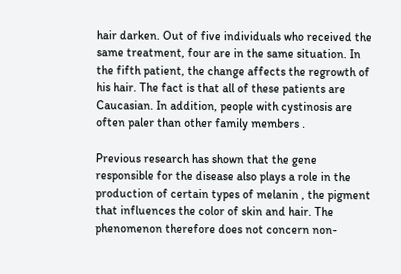hair darken. Out of five individuals who received the same treatment, four are in the same situation. In the fifth patient, the change affects the regrowth of his hair. The fact is that all of these patients are Caucasian. In addition, people with cystinosis are often paler than other family members .

Previous research has shown that the gene responsible for the disease also plays a role in the production of certain types of melanin , the pigment that influences the color of skin and hair. The phenomenon therefore does not concern non-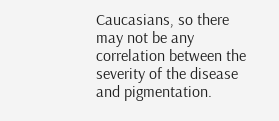Caucasians, so there may not be any correlation between the severity of the disease and pigmentation.